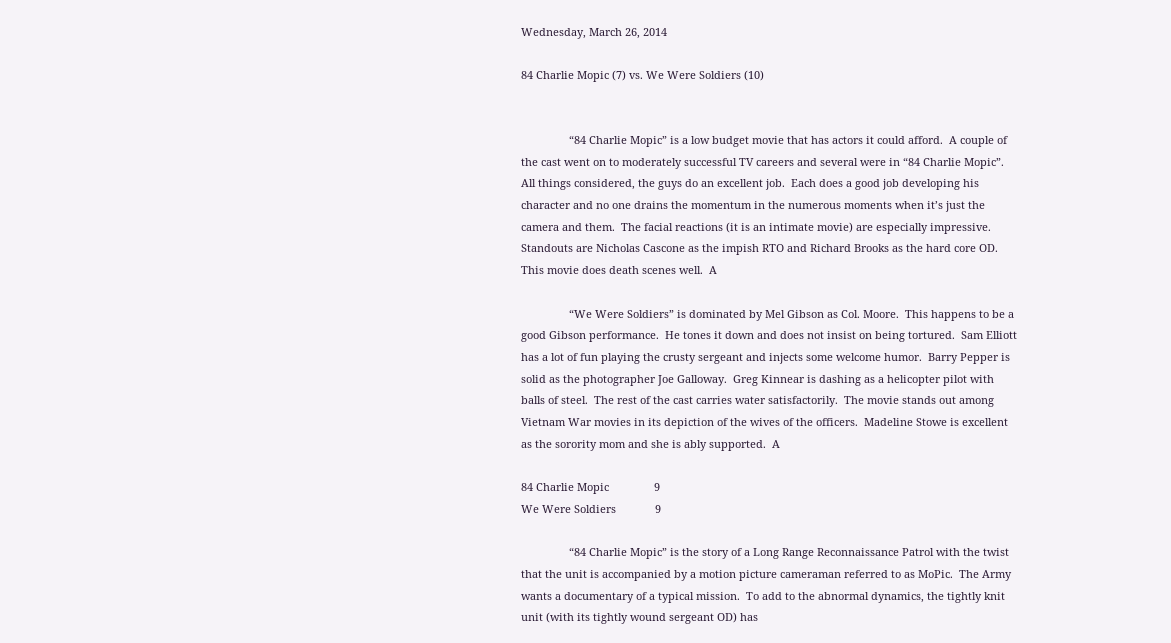Wednesday, March 26, 2014

84 Charlie Mopic (7) vs. We Were Soldiers (10)


                “84 Charlie Mopic” is a low budget movie that has actors it could afford.  A couple of the cast went on to moderately successful TV careers and several were in “84 Charlie Mopic”.  All things considered, the guys do an excellent job.  Each does a good job developing his character and no one drains the momentum in the numerous moments when it’s just the camera and them.  The facial reactions (it is an intimate movie) are especially impressive.  Standouts are Nicholas Cascone as the impish RTO and Richard Brooks as the hard core OD.  This movie does death scenes well.  A

                “We Were Soldiers” is dominated by Mel Gibson as Col. Moore.  This happens to be a good Gibson performance.  He tones it down and does not insist on being tortured.  Sam Elliott has a lot of fun playing the crusty sergeant and injects some welcome humor.  Barry Pepper is solid as the photographer Joe Galloway.  Greg Kinnear is dashing as a helicopter pilot with balls of steel.  The rest of the cast carries water satisfactorily.  The movie stands out among Vietnam War movies in its depiction of the wives of the officers.  Madeline Stowe is excellent as the sorority mom and she is ably supported.  A

84 Charlie Mopic               9
We Were Soldiers             9

                “84 Charlie Mopic” is the story of a Long Range Reconnaissance Patrol with the twist that the unit is accompanied by a motion picture cameraman referred to as MoPic.  The Army wants a documentary of a typical mission.  To add to the abnormal dynamics, the tightly knit unit (with its tightly wound sergeant OD) has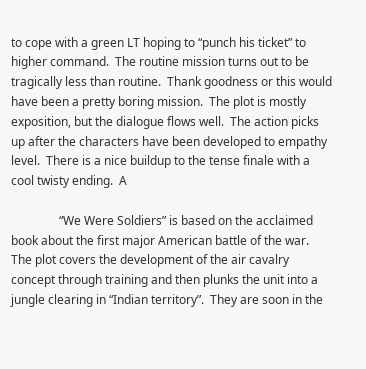to cope with a green LT hoping to “punch his ticket” to higher command.  The routine mission turns out to be tragically less than routine.  Thank goodness or this would have been a pretty boring mission.  The plot is mostly exposition, but the dialogue flows well.  The action picks up after the characters have been developed to empathy level.  There is a nice buildup to the tense finale with a cool twisty ending.  A

                “We Were Soldiers” is based on the acclaimed book about the first major American battle of the war.  The plot covers the development of the air cavalry concept through training and then plunks the unit into a jungle clearing in “Indian territory”.  They are soon in the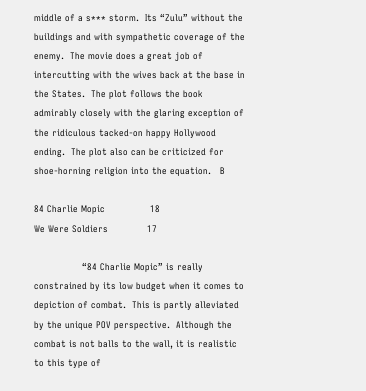middle of a s*** storm.  Its “Zulu” without the buildings and with sympathetic coverage of the enemy.  The movie does a great job of intercutting with the wives back at the base in the States.  The plot follows the book admirably closely with the glaring exception of the ridiculous tacked-on happy Hollywood ending.  The plot also can be criticized for shoe-horning religion into the equation.   B

84 Charlie Mopic               18
We Were Soldiers             17

                “84 Charlie Mopic” is really constrained by its low budget when it comes to depiction of combat.  This is partly alleviated by the unique POV perspective.  Although the combat is not balls to the wall, it is realistic to this type of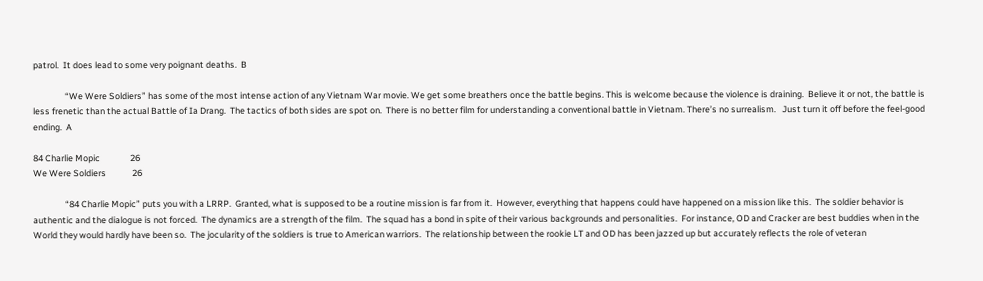patrol.  It does lead to some very poignant deaths.  B

                “We Were Soldiers” has some of the most intense action of any Vietnam War movie. We get some breathers once the battle begins. This is welcome because the violence is draining.  Believe it or not, the battle is less frenetic than the actual Battle of Ia Drang.  The tactics of both sides are spot on.  There is no better film for understanding a conventional battle in Vietnam. There’s no surrealism.   Just turn it off before the feel-good ending.  A

84 Charlie Mopic               26
We Were Soldiers             26

                “84 Charlie Mopic” puts you with a LRRP.  Granted, what is supposed to be a routine mission is far from it.  However, everything that happens could have happened on a mission like this.  The soldier behavior is authentic and the dialogue is not forced.  The dynamics are a strength of the film.  The squad has a bond in spite of their various backgrounds and personalities.  For instance, OD and Cracker are best buddies when in the World they would hardly have been so.  The jocularity of the soldiers is true to American warriors.  The relationship between the rookie LT and OD has been jazzed up but accurately reflects the role of veteran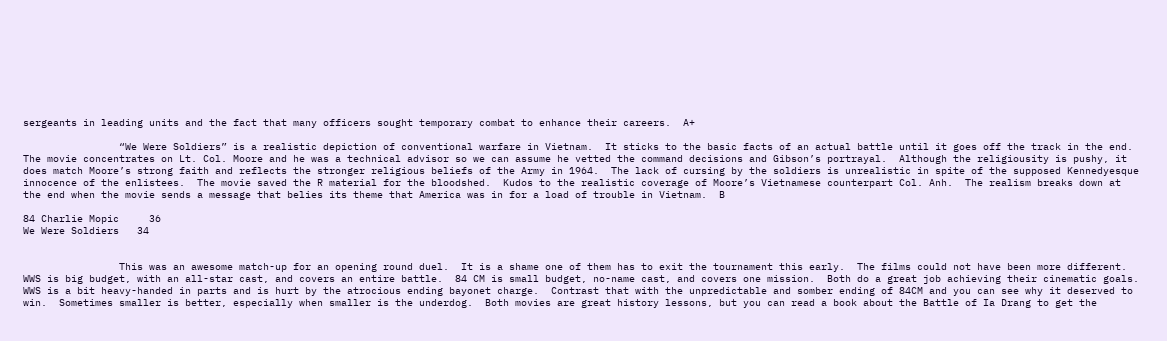sergeants in leading units and the fact that many officers sought temporary combat to enhance their careers.  A+

                “We Were Soldiers” is a realistic depiction of conventional warfare in Vietnam.  It sticks to the basic facts of an actual battle until it goes off the track in the end.  The movie concentrates on Lt. Col. Moore and he was a technical advisor so we can assume he vetted the command decisions and Gibson’s portrayal.  Although the religiousity is pushy, it does match Moore’s strong faith and reflects the stronger religious beliefs of the Army in 1964.  The lack of cursing by the soldiers is unrealistic in spite of the supposed Kennedyesque innocence of the enlistees.  The movie saved the R material for the bloodshed.  Kudos to the realistic coverage of Moore’s Vietnamese counterpart Col. Anh.  The realism breaks down at the end when the movie sends a message that belies its theme that America was in for a load of trouble in Vietnam.  B

84 Charlie Mopic     36
We Were Soldiers   34


                This was an awesome match-up for an opening round duel.  It is a shame one of them has to exit the tournament this early.  The films could not have been more different.  WWS is big budget, with an all-star cast, and covers an entire battle.  84 CM is small budget, no-name cast, and covers one mission.  Both do a great job achieving their cinematic goals.  WWS is a bit heavy-handed in parts and is hurt by the atrocious ending bayonet charge.  Contrast that with the unpredictable and somber ending of 84CM and you can see why it deserved to win.  Sometimes smaller is better, especially when smaller is the underdog.  Both movies are great history lessons, but you can read a book about the Battle of Ia Drang to get the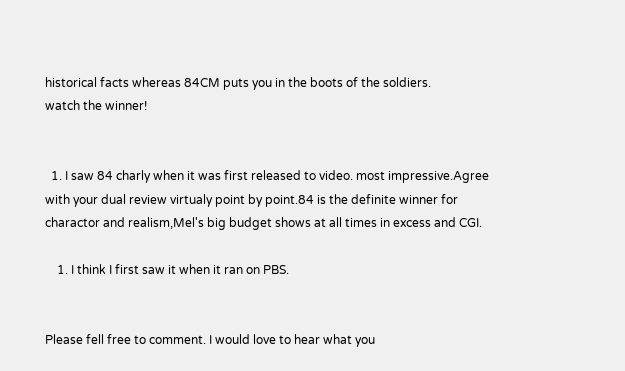historical facts whereas 84CM puts you in the boots of the soldiers.
watch the winner!


  1. I saw 84 charly when it was first released to video. most impressive.Agree with your dual review virtualy point by point.84 is the definite winner for charactor and realism,Mel's big budget shows at all times in excess and CGI.

    1. I think I first saw it when it ran on PBS.


Please fell free to comment. I would love to hear what you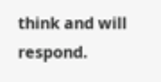think and will respond.